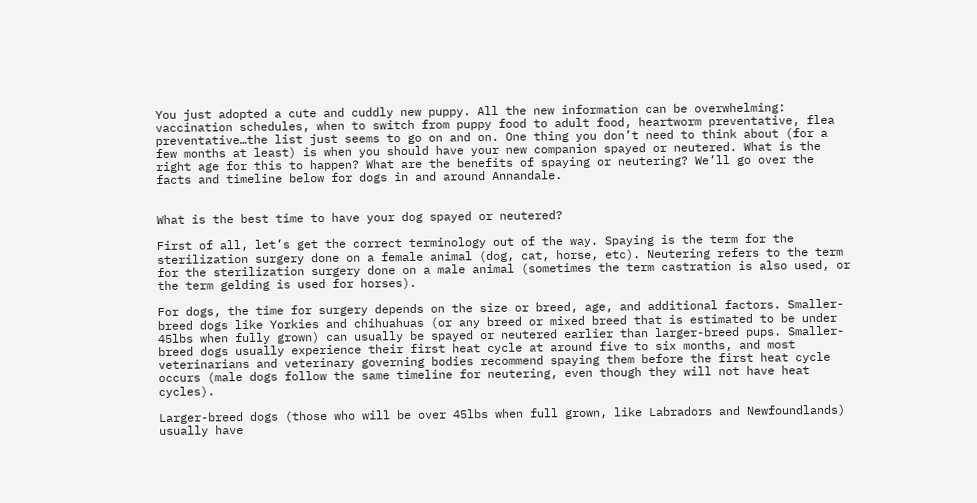You just adopted a cute and cuddly new puppy. All the new information can be overwhelming: vaccination schedules, when to switch from puppy food to adult food, heartworm preventative, flea preventative…the list just seems to go on and on. One thing you don’t need to think about (for a few months at least) is when you should have your new companion spayed or neutered. What is the right age for this to happen? What are the benefits of spaying or neutering? We’ll go over the facts and timeline below for dogs in and around Annandale.


What is the best time to have your dog spayed or neutered?

First of all, let’s get the correct terminology out of the way. Spaying is the term for the sterilization surgery done on a female animal (dog, cat, horse, etc). Neutering refers to the term for the sterilization surgery done on a male animal (sometimes the term castration is also used, or the term gelding is used for horses).

For dogs, the time for surgery depends on the size or breed, age, and additional factors. Smaller-breed dogs like Yorkies and chihuahuas (or any breed or mixed breed that is estimated to be under 45lbs when fully grown) can usually be spayed or neutered earlier than larger-breed pups. Smaller-breed dogs usually experience their first heat cycle at around five to six months, and most veterinarians and veterinary governing bodies recommend spaying them before the first heat cycle occurs (male dogs follow the same timeline for neutering, even though they will not have heat cycles).

Larger-breed dogs (those who will be over 45lbs when full grown, like Labradors and Newfoundlands) usually have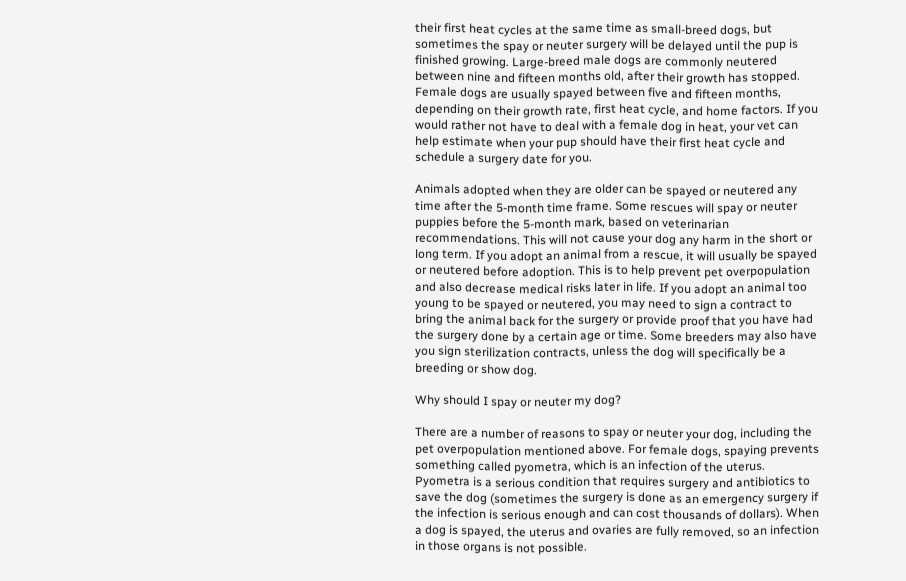their first heat cycles at the same time as small-breed dogs, but sometimes the spay or neuter surgery will be delayed until the pup is finished growing. Large-breed male dogs are commonly neutered between nine and fifteen months old, after their growth has stopped. Female dogs are usually spayed between five and fifteen months, depending on their growth rate, first heat cycle, and home factors. If you would rather not have to deal with a female dog in heat, your vet can help estimate when your pup should have their first heat cycle and schedule a surgery date for you.

Animals adopted when they are older can be spayed or neutered any time after the 5-month time frame. Some rescues will spay or neuter puppies before the 5-month mark, based on veterinarian recommendations. This will not cause your dog any harm in the short or long term. If you adopt an animal from a rescue, it will usually be spayed or neutered before adoption. This is to help prevent pet overpopulation and also decrease medical risks later in life. If you adopt an animal too young to be spayed or neutered, you may need to sign a contract to bring the animal back for the surgery or provide proof that you have had the surgery done by a certain age or time. Some breeders may also have you sign sterilization contracts, unless the dog will specifically be a breeding or show dog.

Why should I spay or neuter my dog?

There are a number of reasons to spay or neuter your dog, including the pet overpopulation mentioned above. For female dogs, spaying prevents something called pyometra, which is an infection of the uterus. Pyometra is a serious condition that requires surgery and antibiotics to save the dog (sometimes the surgery is done as an emergency surgery if the infection is serious enough and can cost thousands of dollars). When a dog is spayed, the uterus and ovaries are fully removed, so an infection in those organs is not possible.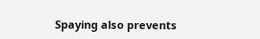Spaying also prevents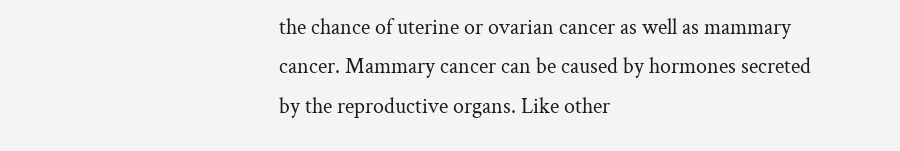the chance of uterine or ovarian cancer as well as mammary cancer. Mammary cancer can be caused by hormones secreted by the reproductive organs. Like other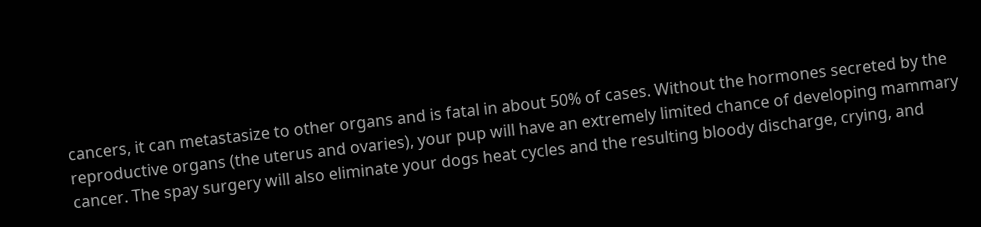cancers, it can metastasize to other organs and is fatal in about 50% of cases. Without the hormones secreted by the reproductive organs (the uterus and ovaries), your pup will have an extremely limited chance of developing mammary cancer. The spay surgery will also eliminate your dogs heat cycles and the resulting bloody discharge, crying, and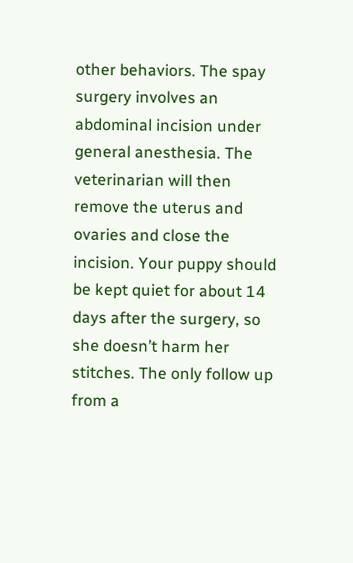other behaviors. The spay surgery involves an abdominal incision under general anesthesia. The veterinarian will then remove the uterus and ovaries and close the incision. Your puppy should be kept quiet for about 14 days after the surgery, so she doesn’t harm her stitches. The only follow up from a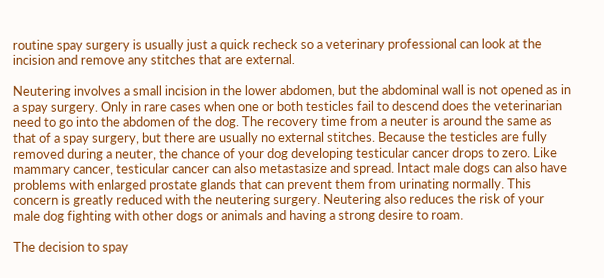routine spay surgery is usually just a quick recheck so a veterinary professional can look at the incision and remove any stitches that are external.

Neutering involves a small incision in the lower abdomen, but the abdominal wall is not opened as in a spay surgery. Only in rare cases when one or both testicles fail to descend does the veterinarian need to go into the abdomen of the dog. The recovery time from a neuter is around the same as that of a spay surgery, but there are usually no external stitches. Because the testicles are fully removed during a neuter, the chance of your dog developing testicular cancer drops to zero. Like mammary cancer, testicular cancer can also metastasize and spread. Intact male dogs can also have problems with enlarged prostate glands that can prevent them from urinating normally. This concern is greatly reduced with the neutering surgery. Neutering also reduces the risk of your male dog fighting with other dogs or animals and having a strong desire to roam.

The decision to spay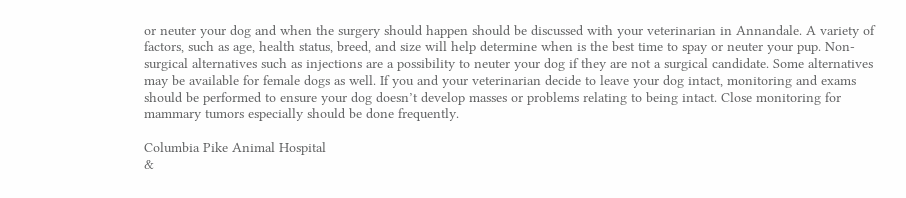or neuter your dog and when the surgery should happen should be discussed with your veterinarian in Annandale. A variety of factors, such as age, health status, breed, and size will help determine when is the best time to spay or neuter your pup. Non-surgical alternatives such as injections are a possibility to neuter your dog if they are not a surgical candidate. Some alternatives may be available for female dogs as well. If you and your veterinarian decide to leave your dog intact, monitoring and exams should be performed to ensure your dog doesn’t develop masses or problems relating to being intact. Close monitoring for mammary tumors especially should be done frequently.

Columbia Pike Animal Hospital
&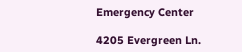Emergency Center

4205 Evergreen Ln.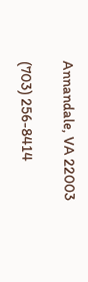Annandale, VA 22003

(703) 256-8414